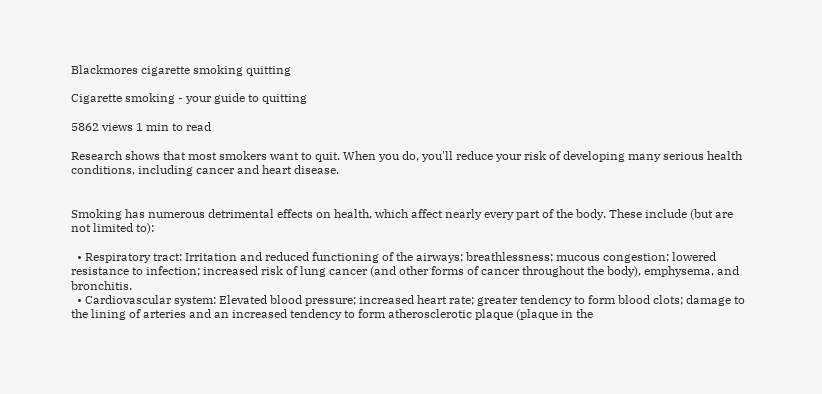Blackmores cigarette smoking quitting

Cigarette smoking - your guide to quitting

5862 views 1 min to read

Research shows that most smokers want to quit. When you do, you'll reduce your risk of developing many serious health conditions, including cancer and heart disease.


Smoking has numerous detrimental effects on health, which affect nearly every part of the body. These include (but are not limited to):

  • Respiratory tract: Irritation and reduced functioning of the airways; breathlessness; mucous congestion; lowered resistance to infection; increased risk of lung cancer (and other forms of cancer throughout the body), emphysema, and bronchitis.
  • Cardiovascular system: Elevated blood pressure; increased heart rate; greater tendency to form blood clots; damage to the lining of arteries and an increased tendency to form atherosclerotic plaque (plaque in the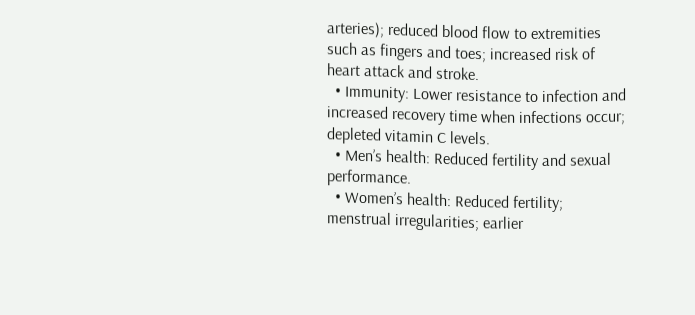arteries); reduced blood flow to extremities such as fingers and toes; increased risk of heart attack and stroke.
  • Immunity: Lower resistance to infection and increased recovery time when infections occur; depleted vitamin C levels.
  • Men’s health: Reduced fertility and sexual performance.
  • Women’s health: Reduced fertility; menstrual irregularities; earlier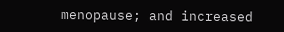menopause; and increased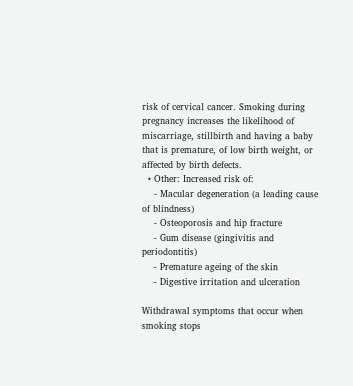risk of cervical cancer. Smoking during pregnancy increases the likelihood of miscarriage, stillbirth and having a baby that is premature, of low birth weight, or affected by birth defects.
  • Other: Increased risk of:
    - Macular degeneration (a leading cause of blindness)
    - Osteoporosis and hip fracture
    - Gum disease (gingivitis and periodontitis)
    - Premature ageing of the skin
    - Digestive irritation and ulceration

Withdrawal symptoms that occur when smoking stops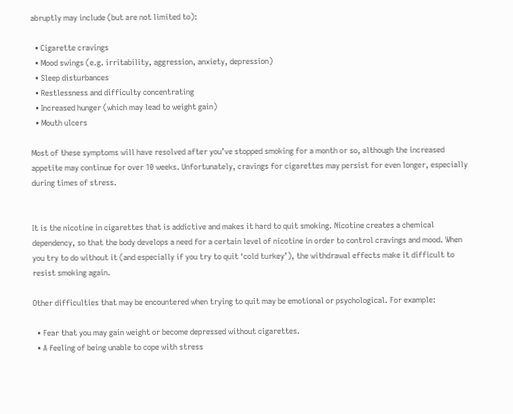abruptly may include (but are not limited to):

  • Cigarette cravings
  • Mood swings (e.g. irritability, aggression, anxiety, depression)
  • Sleep disturbances
  • Restlessness and difficulty concentrating
  • Increased hunger (which may lead to weight gain)
  • Mouth ulcers

Most of these symptoms will have resolved after you’ve stopped smoking for a month or so, although the increased appetite may continue for over 10 weeks. Unfortunately, cravings for cigarettes may persist for even longer, especially during times of stress.


It is the nicotine in cigarettes that is addictive and makes it hard to quit smoking. Nicotine creates a chemical dependency, so that the body develops a need for a certain level of nicotine in order to control cravings and mood. When you try to do without it (and especially if you try to quit ‘cold turkey’), the withdrawal effects make it difficult to resist smoking again.

Other difficulties that may be encountered when trying to quit may be emotional or psychological. For example:

  • Fear that you may gain weight or become depressed without cigarettes.
  • A feeling of being unable to cope with stress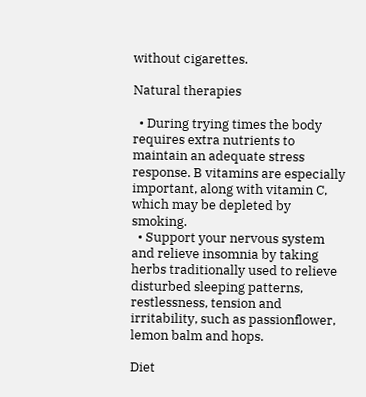without cigarettes.

Natural therapies

  • During trying times the body requires extra nutrients to maintain an adequate stress response. B vitamins are especially important, along with vitamin C, which may be depleted by smoking.
  • Support your nervous system and relieve insomnia by taking herbs traditionally used to relieve disturbed sleeping patterns, restlessness, tension and irritability, such as passionflower, lemon balm and hops.

Diet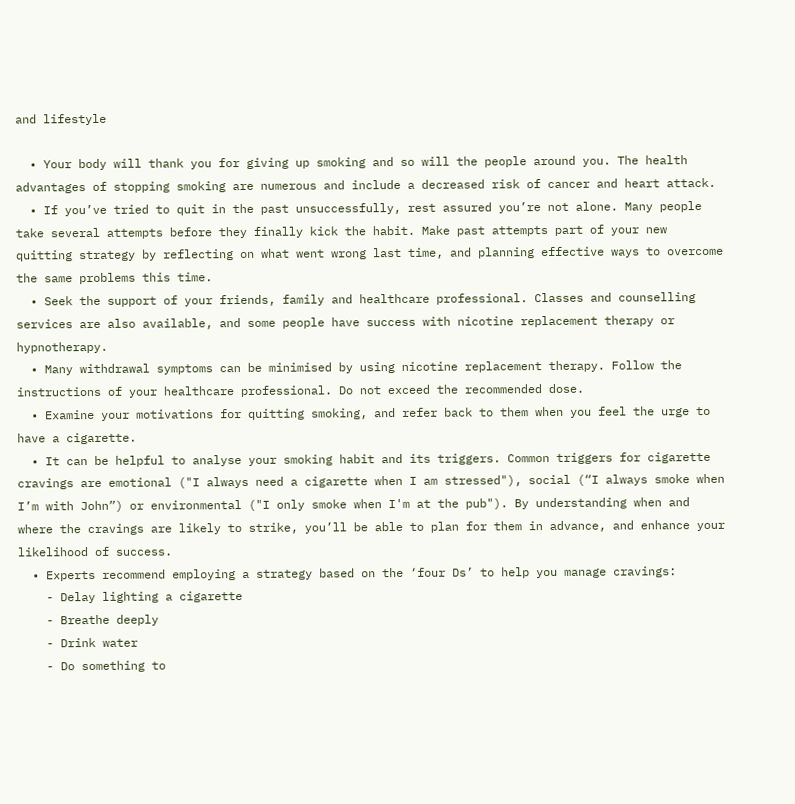and lifestyle

  • Your body will thank you for giving up smoking and so will the people around you. The health advantages of stopping smoking are numerous and include a decreased risk of cancer and heart attack.
  • If you’ve tried to quit in the past unsuccessfully, rest assured you’re not alone. Many people take several attempts before they finally kick the habit. Make past attempts part of your new quitting strategy by reflecting on what went wrong last time, and planning effective ways to overcome the same problems this time.
  • Seek the support of your friends, family and healthcare professional. Classes and counselling services are also available, and some people have success with nicotine replacement therapy or hypnotherapy.
  • Many withdrawal symptoms can be minimised by using nicotine replacement therapy. Follow the instructions of your healthcare professional. Do not exceed the recommended dose.
  • Examine your motivations for quitting smoking, and refer back to them when you feel the urge to have a cigarette.
  • It can be helpful to analyse your smoking habit and its triggers. Common triggers for cigarette cravings are emotional ("I always need a cigarette when I am stressed"), social (“I always smoke when I’m with John”) or environmental ("I only smoke when I'm at the pub"). By understanding when and where the cravings are likely to strike, you’ll be able to plan for them in advance, and enhance your likelihood of success.
  • Experts recommend employing a strategy based on the ‘four Ds’ to help you manage cravings:
    - Delay lighting a cigarette
    - Breathe deeply
    - Drink water
    - Do something to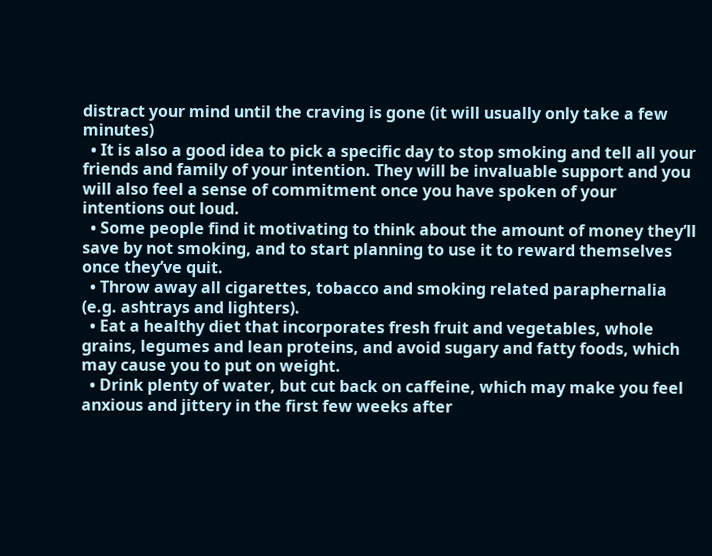distract your mind until the craving is gone (it will usually only take a few minutes)
  • It is also a good idea to pick a specific day to stop smoking and tell all your friends and family of your intention. They will be invaluable support and you will also feel a sense of commitment once you have spoken of your intentions out loud.
  • Some people find it motivating to think about the amount of money they’ll save by not smoking, and to start planning to use it to reward themselves once they’ve quit.
  • Throw away all cigarettes, tobacco and smoking related paraphernalia (e.g. ashtrays and lighters).
  • Eat a healthy diet that incorporates fresh fruit and vegetables, whole grains, legumes and lean proteins, and avoid sugary and fatty foods, which may cause you to put on weight.
  • Drink plenty of water, but cut back on caffeine, which may make you feel anxious and jittery in the first few weeks after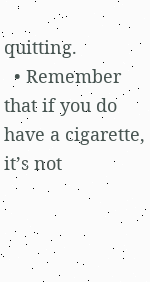quitting.
  • Remember that if you do have a cigarette, it’s not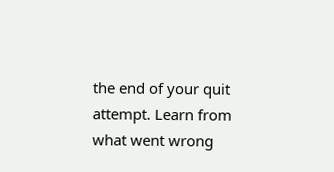the end of your quit attempt. Learn from what went wrong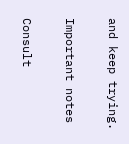and keep trying.

Important notes

Consult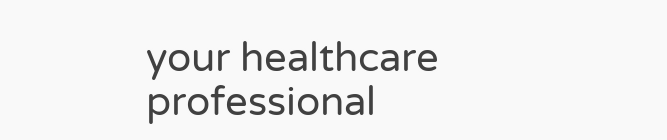your healthcare professional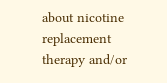about nicotine replacement therapy and/or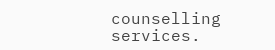counselling services.